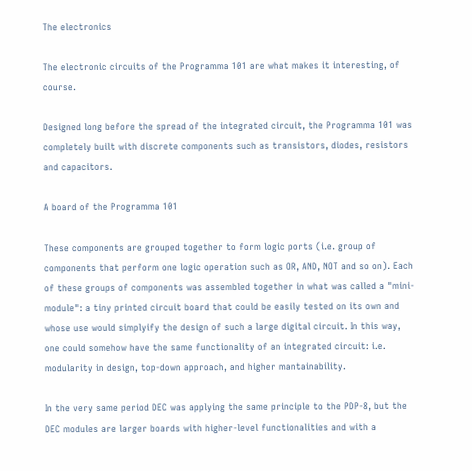The electronics

The electronic circuits of the Programma 101 are what makes it interesting, of course.

Designed long before the spread of the integrated circuit, the Programma 101 was completely built with discrete components such as transistors, diodes, resistors and capacitors.

A board of the Programma 101

These components are grouped together to form logic ports (i.e. group of components that perform one logic operation such as OR, AND, NOT and so on). Each of these groups of components was assembled together in what was called a "mini-module": a tiny printed circuit board that could be easily tested on its own and whose use would simplyify the design of such a large digital circuit. In this way, one could somehow have the same functionality of an integrated circuit: i.e. modularity in design, top-down approach, and higher mantainability.

In the very same period DEC was applying the same principle to the PDP-8, but the DEC modules are larger boards with higher-level functionalities and with a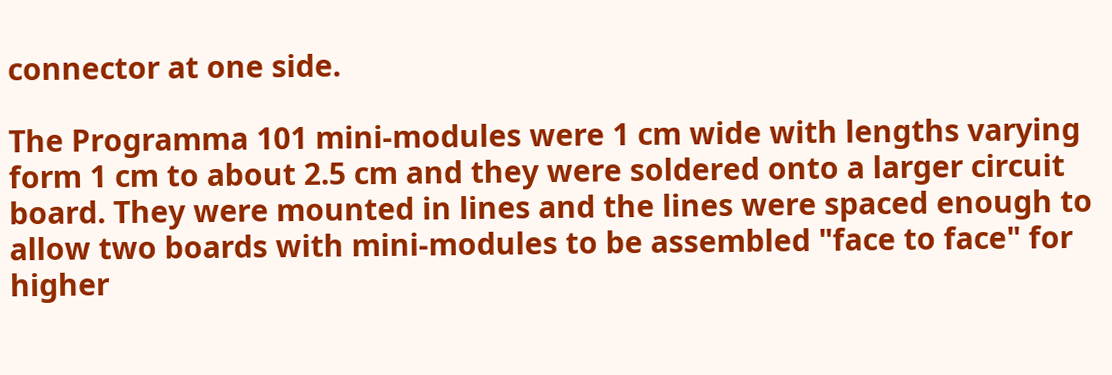connector at one side.

The Programma 101 mini-modules were 1 cm wide with lengths varying form 1 cm to about 2.5 cm and they were soldered onto a larger circuit board. They were mounted in lines and the lines were spaced enough to allow two boards with mini-modules to be assembled "face to face" for higher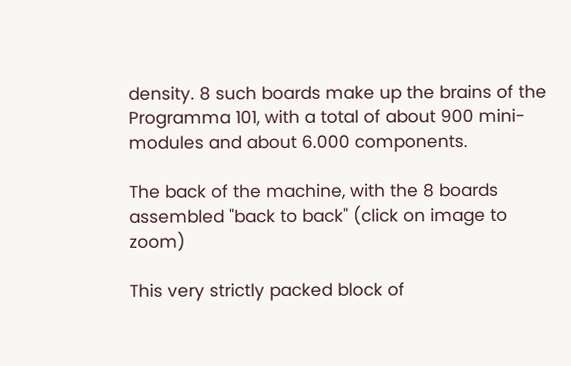density. 8 such boards make up the brains of the Programma 101, with a total of about 900 mini-modules and about 6.000 components.

The back of the machine, with the 8 boards assembled "back to back" (click on image to zoom)

This very strictly packed block of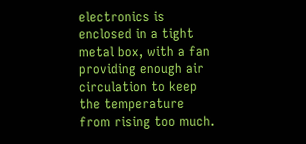electronics is enclosed in a tight metal box, with a fan providing enough air circulation to keep the temperature from rising too much.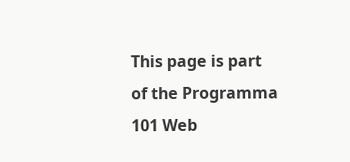This page is part of the Programma 101 Web